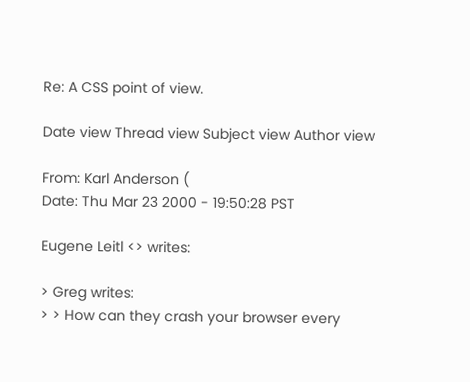Re: A CSS point of view.

Date view Thread view Subject view Author view

From: Karl Anderson (
Date: Thu Mar 23 2000 - 19:50:28 PST

Eugene Leitl <> writes:

> Greg writes:
> > How can they crash your browser every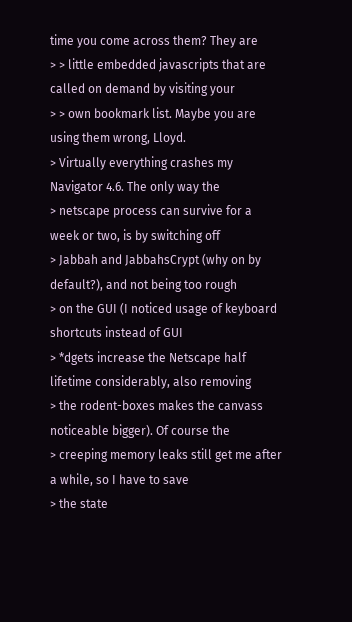time you come across them? They are
> > little embedded javascripts that are called on demand by visiting your
> > own bookmark list. Maybe you are using them wrong, Lloyd.
> Virtually everything crashes my Navigator 4.6. The only way the
> netscape process can survive for a week or two, is by switching off
> Jabbah and JabbahsCrypt (why on by default?), and not being too rough
> on the GUI (I noticed usage of keyboard shortcuts instead of GUI
> *dgets increase the Netscape half lifetime considerably, also removing
> the rodent-boxes makes the canvass noticeable bigger). Of course the
> creeping memory leaks still get me after a while, so I have to save
> the state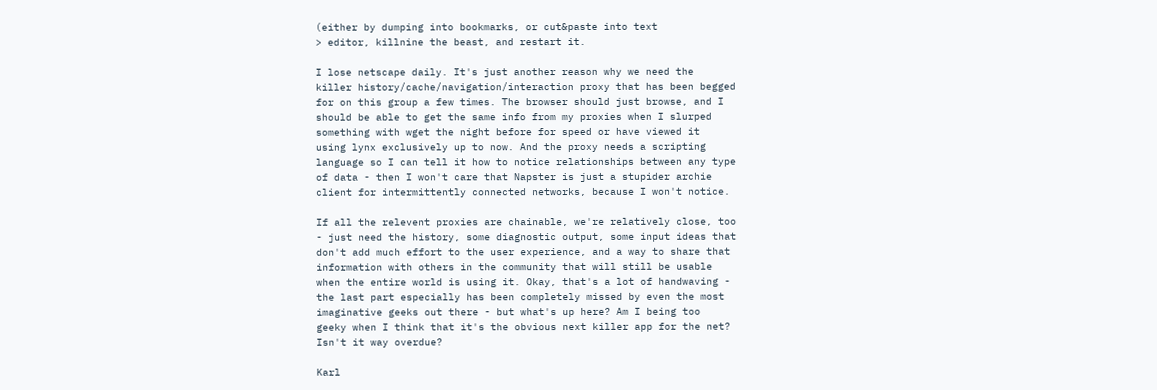(either by dumping into bookmarks, or cut&paste into text
> editor, killnine the beast, and restart it.

I lose netscape daily. It's just another reason why we need the
killer history/cache/navigation/interaction proxy that has been begged
for on this group a few times. The browser should just browse, and I
should be able to get the same info from my proxies when I slurped
something with wget the night before for speed or have viewed it
using lynx exclusively up to now. And the proxy needs a scripting
language so I can tell it how to notice relationships between any type
of data - then I won't care that Napster is just a stupider archie
client for intermittently connected networks, because I won't notice.

If all the relevent proxies are chainable, we're relatively close, too
- just need the history, some diagnostic output, some input ideas that
don't add much effort to the user experience, and a way to share that
information with others in the community that will still be usable
when the entire world is using it. Okay, that's a lot of handwaving -
the last part especially has been completely missed by even the most
imaginative geeks out there - but what's up here? Am I being too
geeky when I think that it's the obvious next killer app for the net?
Isn't it way overdue?

Karl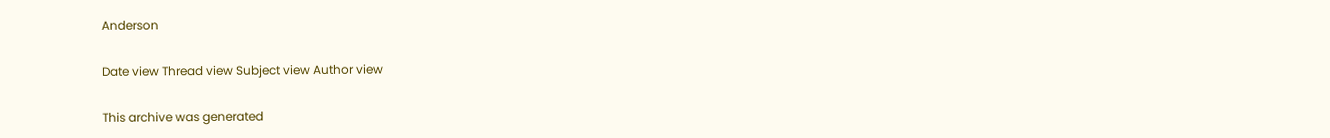Anderson

Date view Thread view Subject view Author view

This archive was generated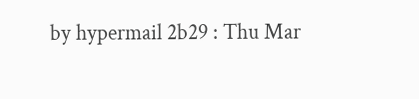by hypermail 2b29 : Thu Mar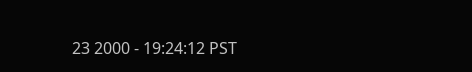23 2000 - 19:24:12 PST